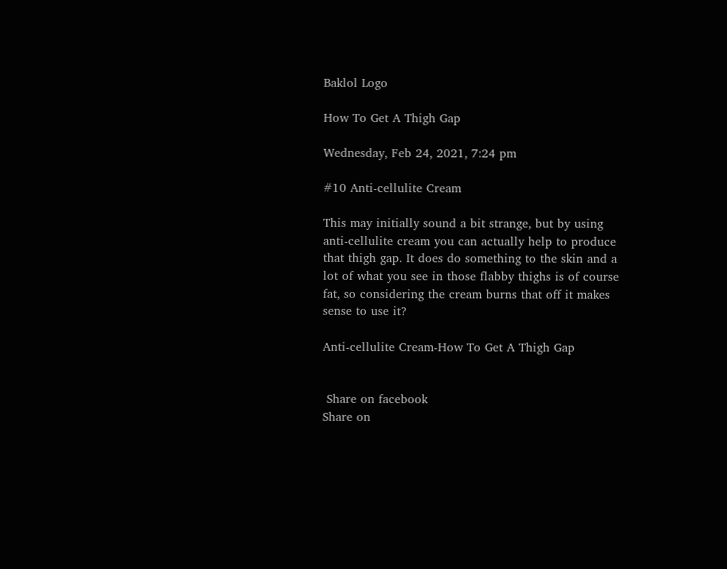Baklol Logo

How To Get A Thigh Gap

Wednesday, Feb 24, 2021, 7:24 pm

#10 Anti-cellulite Cream

This may initially sound a bit strange, but by using anti-cellulite cream you can actually help to produce that thigh gap. It does do something to the skin and a lot of what you see in those flabby thighs is of course fat, so considering the cream burns that off it makes sense to use it?

Anti-cellulite Cream-How To Get A Thigh Gap


 Share on facebook
Share on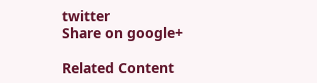twitter
Share on google+

Related Content